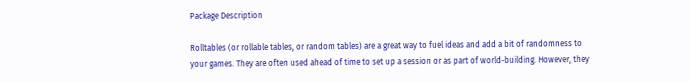Package Description

Rolltables (or rollable tables, or random tables) are a great way to fuel ideas and add a bit of randomness to your games. They are often used ahead of time to set up a session or as part of world-building. However, they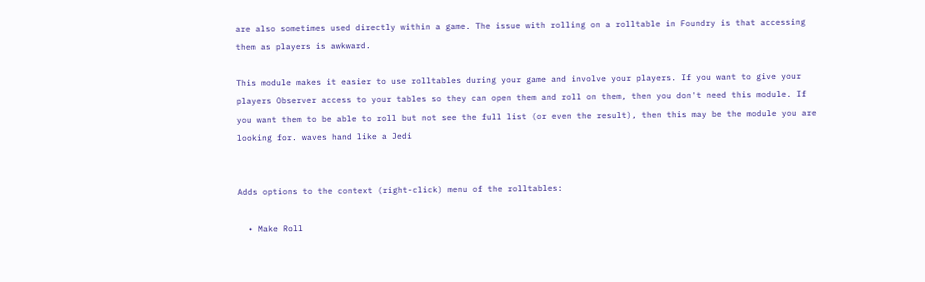are also sometimes used directly within a game. The issue with rolling on a rolltable in Foundry is that accessing them as players is awkward.

This module makes it easier to use rolltables during your game and involve your players. If you want to give your players Observer access to your tables so they can open them and roll on them, then you don't need this module. If you want them to be able to roll but not see the full list (or even the result), then this may be the module you are looking for. waves hand like a Jedi


Adds options to the context (right-click) menu of the rolltables:

  • Make Roll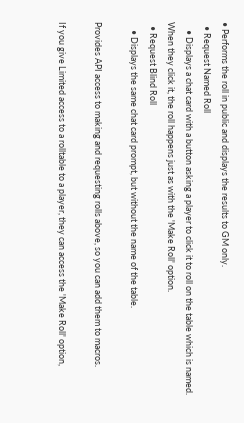• Performs the roll in public and displays the results to GM only.
  • Request Named Roll
    • Displays a chat card with a button asking a player to click it to roll on the table which is named. When they click it, the roll happens just as with the 'Make Roll' option.
  • Request Blind Roll
    • Displays the same chat card prompt, but without the name of the table.

Provides API access to making and requesting rolls above, so you can add them to macros.

If you give Limited access to a rolltable to a player, they can access the 'Make Roll' option,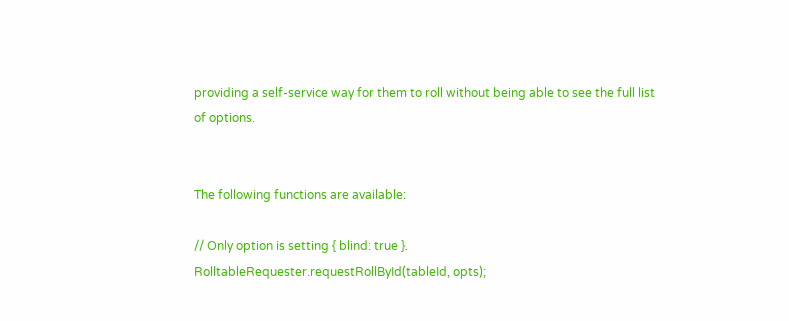providing a self-service way for them to roll without being able to see the full list of options.


The following functions are available:

// Only option is setting { blind: true }.
RolltableRequester.requestRollById(tableId, opts);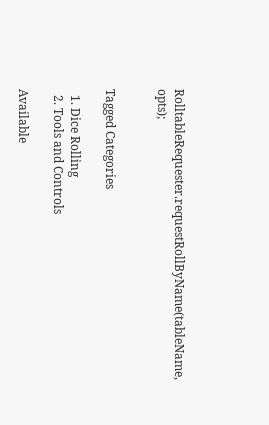RolltableRequester.requestRollByName(tableName, opts);


Tagged Categories

  1. Dice Rolling
  2. Tools and Controls

Available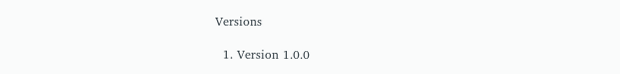Versions

  1. Version 1.0.0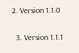2. Version 1.1.0

  3. Version 1.1.1